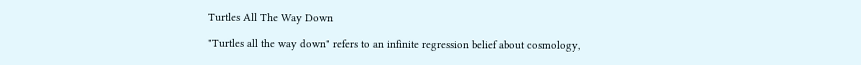Turtles All The Way Down

"Turtles all the way down" refers to an infinite regression belief about cosmology,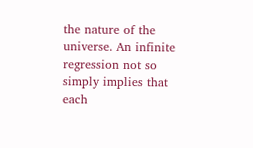the nature of the universe. An infinite regression not so simply implies that each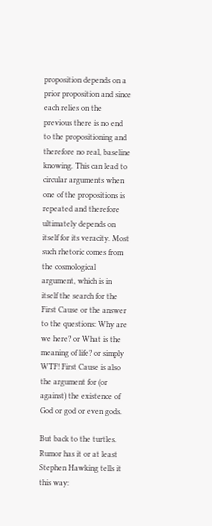proposition depends on a prior proposition and since each relies on the previous there is no end to the propositioning and therefore no real, baseline knowing. This can lead to circular arguments when one of the propositions is repeated and therefore ultimately depends on itself for its veracity. Most such rhetoric comes from the cosmological argument, which is in itself the search for the First Cause or the answer to the questions: Why are we here? or What is the meaning of life? or simply WTF! First Cause is also the argument for (or against) the existence of God or god or even gods.

But back to the turtles. Rumor has it or at least Stephen Hawking tells it this way: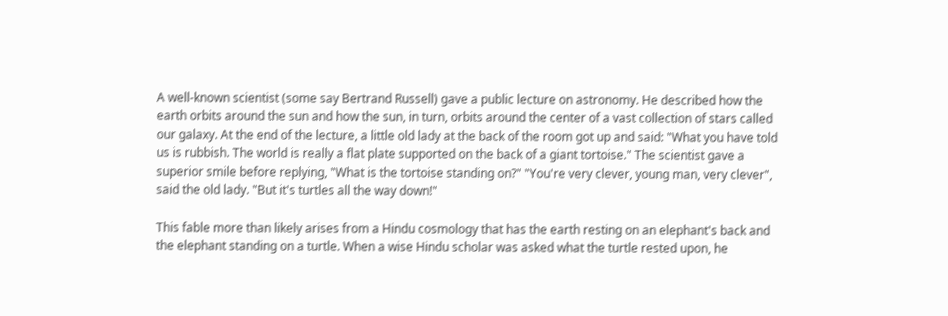A well-known scientist (some say Bertrand Russell) gave a public lecture on astronomy. He described how the earth orbits around the sun and how the sun, in turn, orbits around the center of a vast collection of stars called our galaxy. At the end of the lecture, a little old lady at the back of the room got up and said: "What you have told us is rubbish. The world is really a flat plate supported on the back of a giant tortoise." The scientist gave a superior smile before replying, "What is the tortoise standing on?" "You're very clever, young man, very clever", said the old lady. "But it's turtles all the way down!"

This fable more than likely arises from a Hindu cosmology that has the earth resting on an elephant's back and the elephant standing on a turtle. When a wise Hindu scholar was asked what the turtle rested upon, he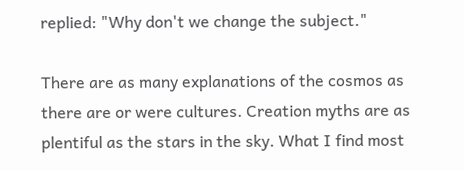replied: "Why don't we change the subject."

There are as many explanations of the cosmos as there are or were cultures. Creation myths are as plentiful as the stars in the sky. What I find most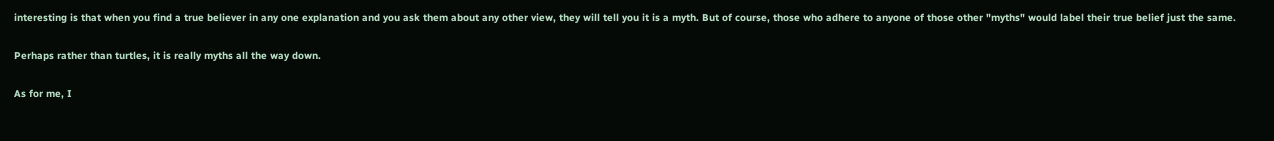interesting is that when you find a true believer in any one explanation and you ask them about any other view, they will tell you it is a myth. But of course, those who adhere to anyone of those other "myths" would label their true belief just the same.

Perhaps rather than turtles, it is really myths all the way down.

As for me, I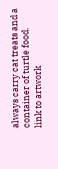always carry cat treats and a container of turtle food.
link to artwork